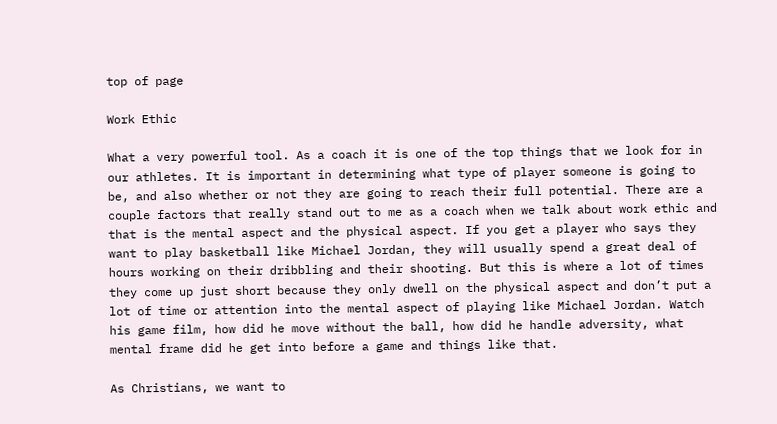top of page

Work Ethic

What a very powerful tool. As a coach it is one of the top things that we look for in our athletes. It is important in determining what type of player someone is going to be, and also whether or not they are going to reach their full potential. There are a couple factors that really stand out to me as a coach when we talk about work ethic and that is the mental aspect and the physical aspect. If you get a player who says they want to play basketball like Michael Jordan, they will usually spend a great deal of hours working on their dribbling and their shooting. But this is where a lot of times they come up just short because they only dwell on the physical aspect and don’t put a lot of time or attention into the mental aspect of playing like Michael Jordan. Watch his game film, how did he move without the ball, how did he handle adversity, what mental frame did he get into before a game and things like that.

As Christians, we want to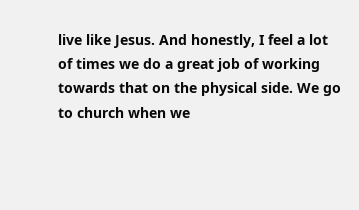live like Jesus. And honestly, I feel a lot of times we do a great job of working towards that on the physical side. We go to church when we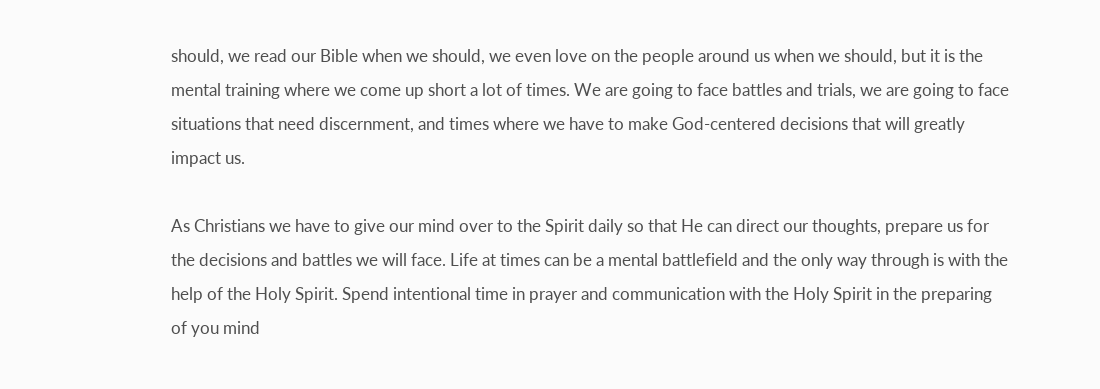should, we read our Bible when we should, we even love on the people around us when we should, but it is the mental training where we come up short a lot of times. We are going to face battles and trials, we are going to face situations that need discernment, and times where we have to make God-centered decisions that will greatly impact us.

As Christians we have to give our mind over to the Spirit daily so that He can direct our thoughts, prepare us for the decisions and battles we will face. Life at times can be a mental battlefield and the only way through is with the help of the Holy Spirit. Spend intentional time in prayer and communication with the Holy Spirit in the preparing of you mind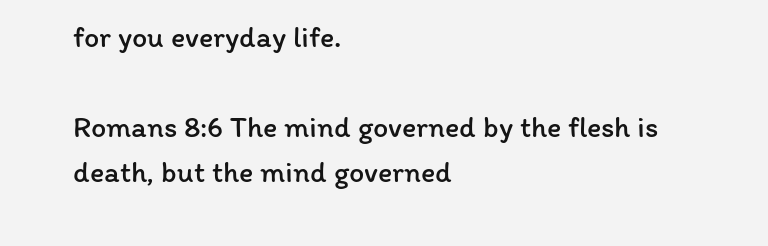for you everyday life.

Romans 8:6 The mind governed by the flesh is death, but the mind governed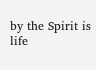by the Spirit is life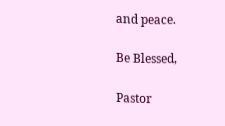and peace.

Be Blessed,

Pastor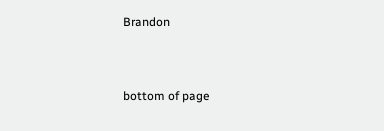Brandon


bottom of page